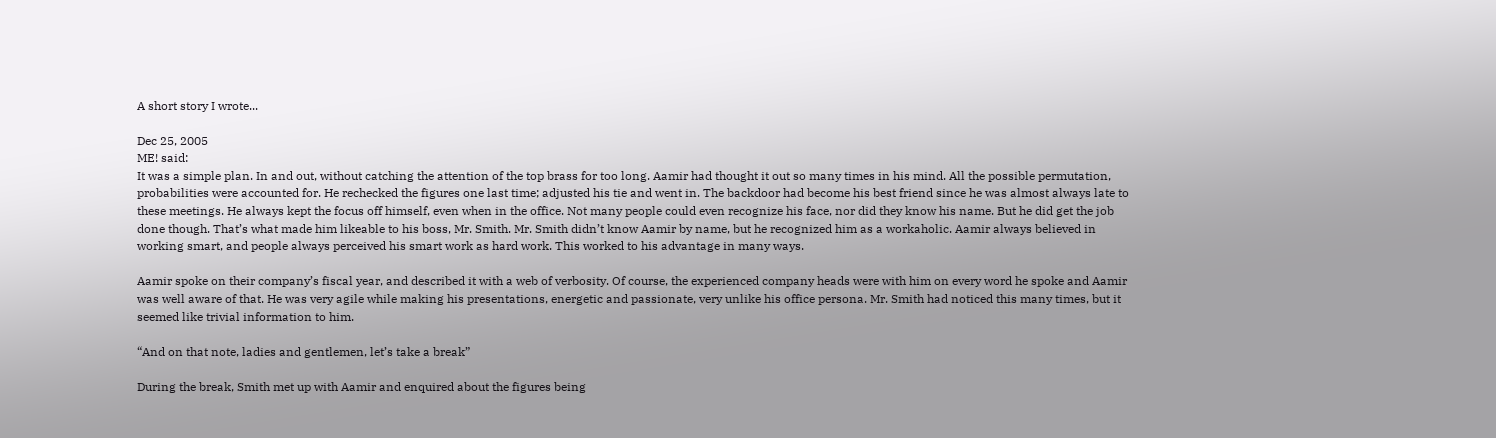A short story I wrote...

Dec 25, 2005
ME! said:
It was a simple plan. In and out, without catching the attention of the top brass for too long. Aamir had thought it out so many times in his mind. All the possible permutation, probabilities were accounted for. He rechecked the figures one last time; adjusted his tie and went in. The backdoor had become his best friend since he was almost always late to these meetings. He always kept the focus off himself, even when in the office. Not many people could even recognize his face, nor did they know his name. But he did get the job done though. That’s what made him likeable to his boss, Mr. Smith. Mr. Smith didn’t know Aamir by name, but he recognized him as a workaholic. Aamir always believed in working smart, and people always perceived his smart work as hard work. This worked to his advantage in many ways.

Aamir spoke on their company’s fiscal year, and described it with a web of verbosity. Of course, the experienced company heads were with him on every word he spoke and Aamir was well aware of that. He was very agile while making his presentations, energetic and passionate, very unlike his office persona. Mr. Smith had noticed this many times, but it seemed like trivial information to him.

“And on that note, ladies and gentlemen, let’s take a break”

During the break, Smith met up with Aamir and enquired about the figures being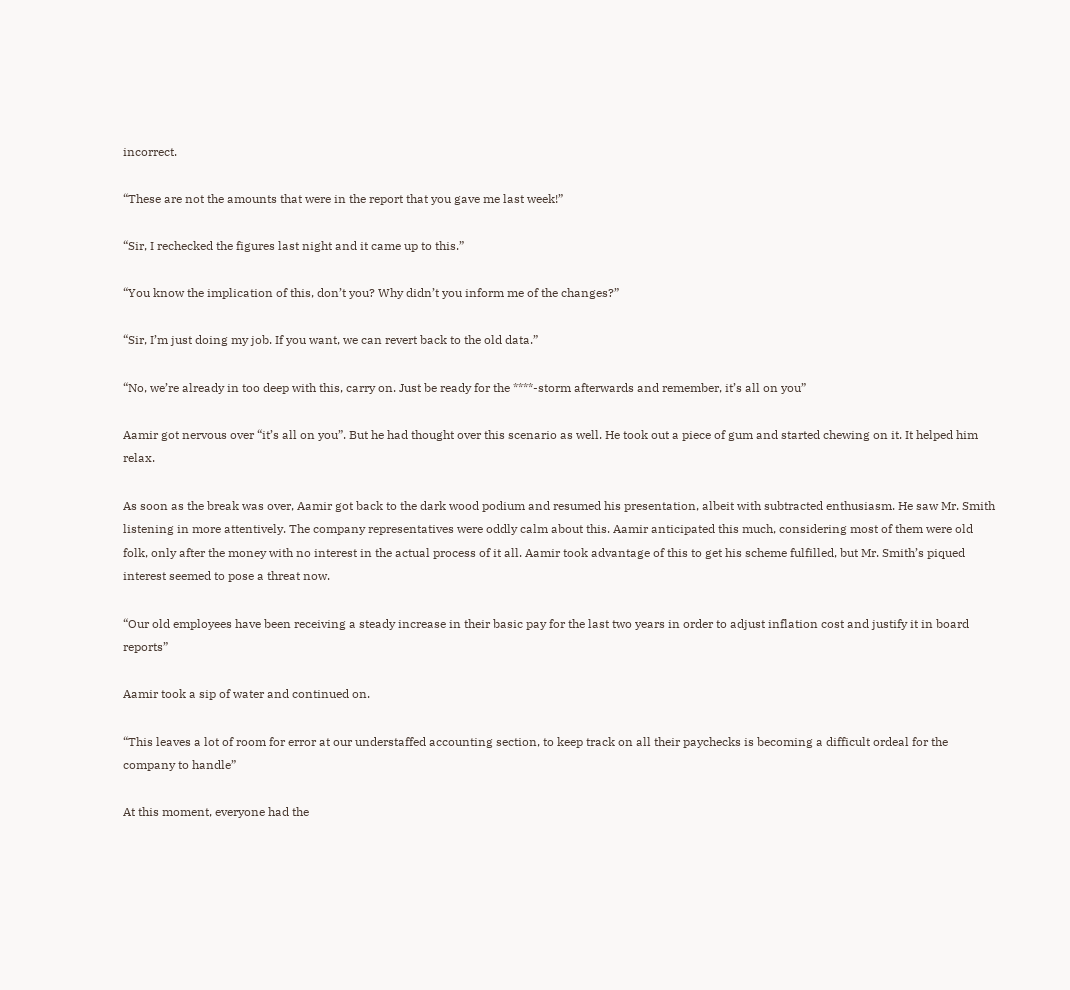incorrect.

“These are not the amounts that were in the report that you gave me last week!”

“Sir, I rechecked the figures last night and it came up to this.”

“You know the implication of this, don’t you? Why didn’t you inform me of the changes?”

“Sir, I’m just doing my job. If you want, we can revert back to the old data.”

“No, we’re already in too deep with this, carry on. Just be ready for the ****-storm afterwards and remember, it’s all on you”

Aamir got nervous over “it’s all on you”. But he had thought over this scenario as well. He took out a piece of gum and started chewing on it. It helped him relax.

As soon as the break was over, Aamir got back to the dark wood podium and resumed his presentation, albeit with subtracted enthusiasm. He saw Mr. Smith listening in more attentively. The company representatives were oddly calm about this. Aamir anticipated this much, considering most of them were old folk, only after the money with no interest in the actual process of it all. Aamir took advantage of this to get his scheme fulfilled, but Mr. Smith’s piqued interest seemed to pose a threat now.

“Our old employees have been receiving a steady increase in their basic pay for the last two years in order to adjust inflation cost and justify it in board reports”

Aamir took a sip of water and continued on.

“This leaves a lot of room for error at our understaffed accounting section, to keep track on all their paychecks is becoming a difficult ordeal for the company to handle”

At this moment, everyone had the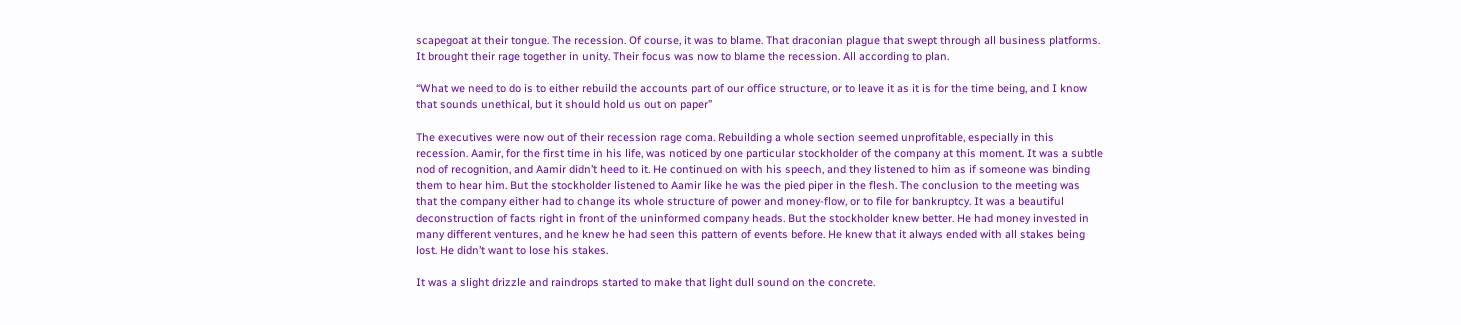scapegoat at their tongue. The recession. Of course, it was to blame. That draconian plague that swept through all business platforms. It brought their rage together in unity. Their focus was now to blame the recession. All according to plan.

“What we need to do is to either rebuild the accounts part of our office structure, or to leave it as it is for the time being, and I know that sounds unethical, but it should hold us out on paper”

The executives were now out of their recession rage coma. Rebuilding a whole section seemed unprofitable, especially in this recession. Aamir, for the first time in his life, was noticed by one particular stockholder of the company at this moment. It was a subtle nod of recognition, and Aamir didn’t heed to it. He continued on with his speech, and they listened to him as if someone was binding them to hear him. But the stockholder listened to Aamir like he was the pied piper in the flesh. The conclusion to the meeting was that the company either had to change its whole structure of power and money-flow, or to file for bankruptcy. It was a beautiful deconstruction of facts right in front of the uninformed company heads. But the stockholder knew better. He had money invested in many different ventures, and he knew he had seen this pattern of events before. He knew that it always ended with all stakes being lost. He didn’t want to lose his stakes.

It was a slight drizzle and raindrops started to make that light dull sound on the concrete.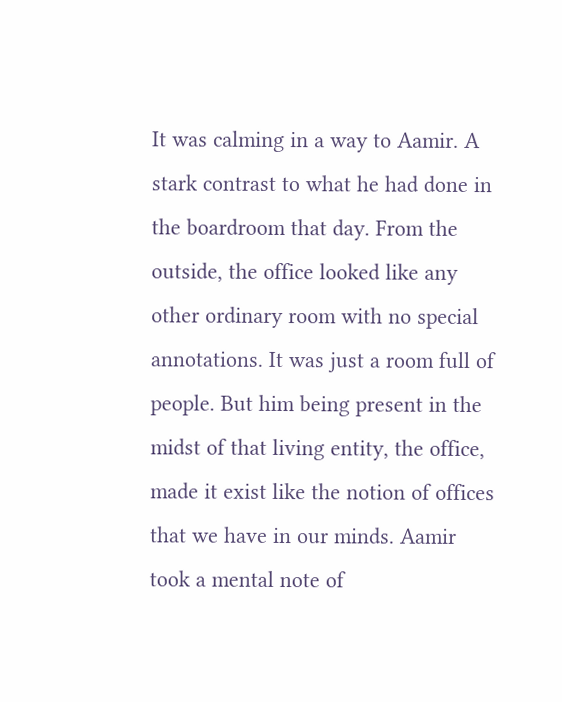It was calming in a way to Aamir. A stark contrast to what he had done in the boardroom that day. From the outside, the office looked like any other ordinary room with no special annotations. It was just a room full of people. But him being present in the midst of that living entity, the office, made it exist like the notion of offices that we have in our minds. Aamir took a mental note of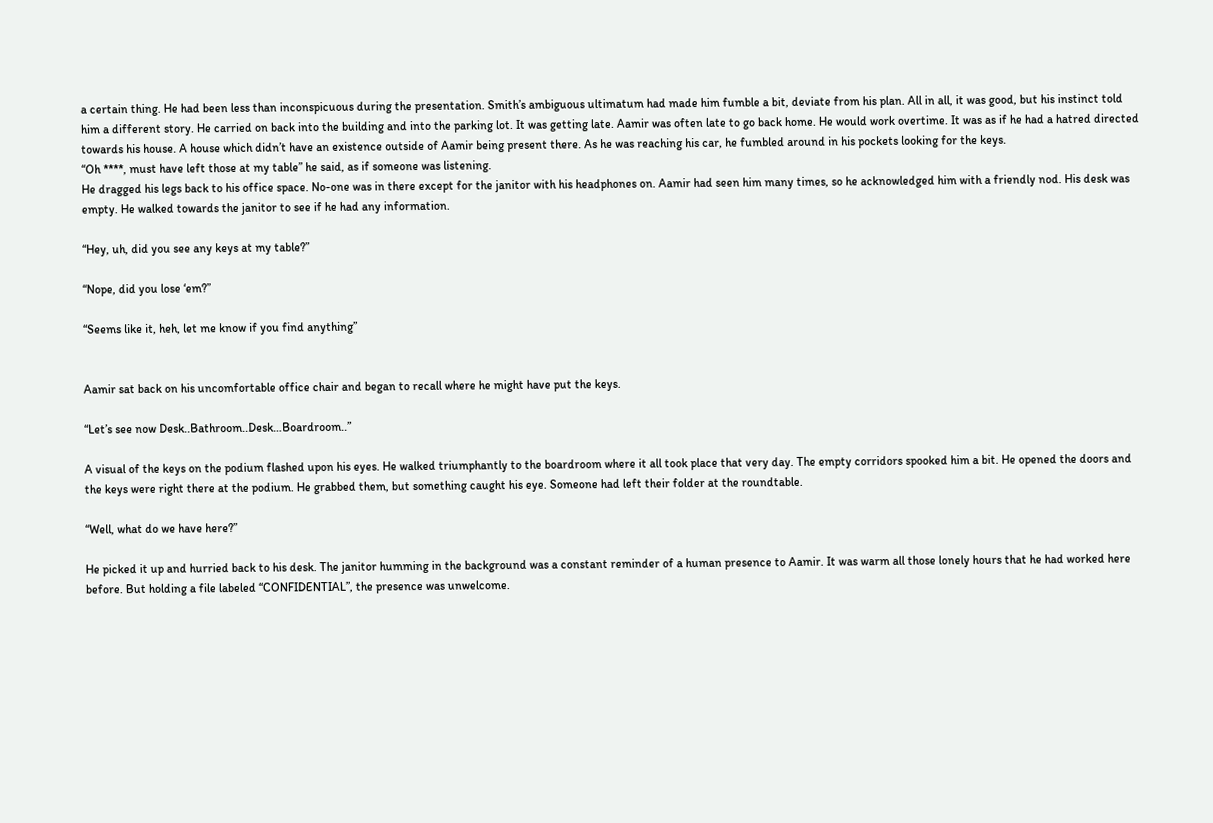a certain thing. He had been less than inconspicuous during the presentation. Smith’s ambiguous ultimatum had made him fumble a bit, deviate from his plan. All in all, it was good, but his instinct told him a different story. He carried on back into the building and into the parking lot. It was getting late. Aamir was often late to go back home. He would work overtime. It was as if he had a hatred directed towards his house. A house which didn’t have an existence outside of Aamir being present there. As he was reaching his car, he fumbled around in his pockets looking for the keys.
“Oh ****, must have left those at my table” he said, as if someone was listening.
He dragged his legs back to his office space. No-one was in there except for the janitor with his headphones on. Aamir had seen him many times, so he acknowledged him with a friendly nod. His desk was empty. He walked towards the janitor to see if he had any information.

“Hey, uh, did you see any keys at my table?”

“Nope, did you lose ‘em?”

“Seems like it, heh, let me know if you find anything”


Aamir sat back on his uncomfortable office chair and began to recall where he might have put the keys.

“Let’s see now Desk..Bathroom..Desk…Boardroom..”

A visual of the keys on the podium flashed upon his eyes. He walked triumphantly to the boardroom where it all took place that very day. The empty corridors spooked him a bit. He opened the doors and the keys were right there at the podium. He grabbed them, but something caught his eye. Someone had left their folder at the roundtable.

“Well, what do we have here?”

He picked it up and hurried back to his desk. The janitor humming in the background was a constant reminder of a human presence to Aamir. It was warm all those lonely hours that he had worked here before. But holding a file labeled “CONFIDENTIAL”, the presence was unwelcome.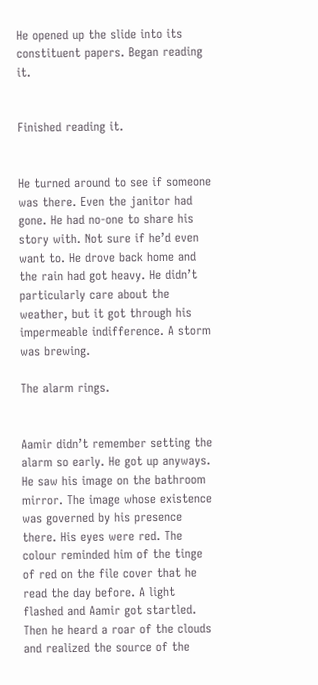He opened up the slide into its constituent papers. Began reading it.


Finished reading it.


He turned around to see if someone was there. Even the janitor had gone. He had no-one to share his story with. Not sure if he’d even want to. He drove back home and the rain had got heavy. He didn’t particularly care about the weather, but it got through his impermeable indifference. A storm was brewing.

The alarm rings.


Aamir didn’t remember setting the alarm so early. He got up anyways. He saw his image on the bathroom mirror. The image whose existence was governed by his presence there. His eyes were red. The colour reminded him of the tinge of red on the file cover that he read the day before. A light flashed and Aamir got startled. Then he heard a roar of the clouds and realized the source of the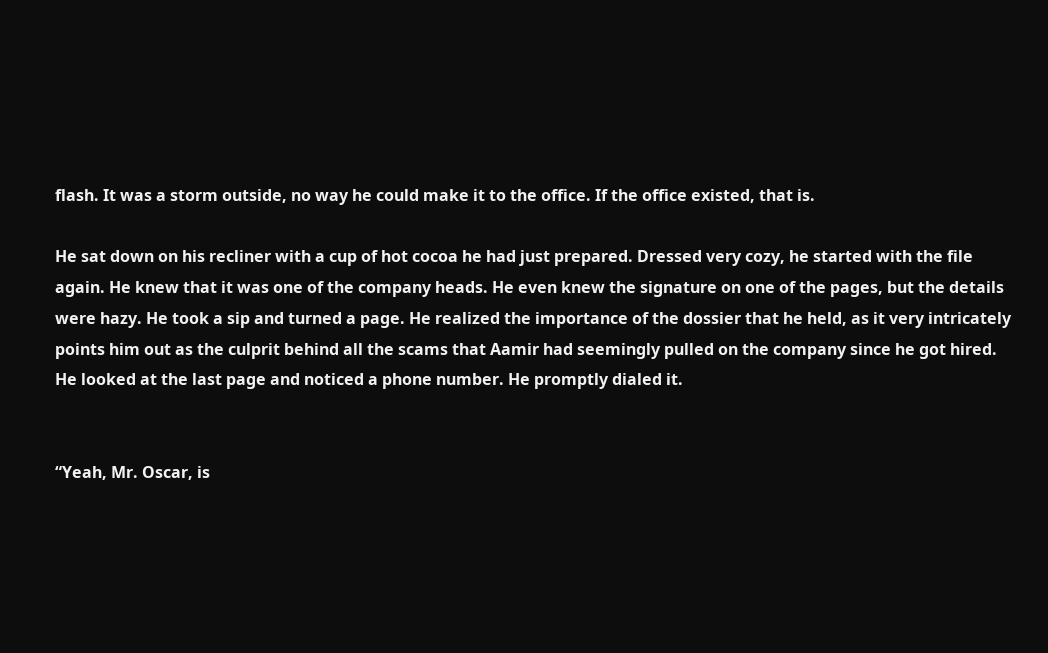flash. It was a storm outside, no way he could make it to the office. If the office existed, that is.

He sat down on his recliner with a cup of hot cocoa he had just prepared. Dressed very cozy, he started with the file again. He knew that it was one of the company heads. He even knew the signature on one of the pages, but the details were hazy. He took a sip and turned a page. He realized the importance of the dossier that he held, as it very intricately points him out as the culprit behind all the scams that Aamir had seemingly pulled on the company since he got hired. He looked at the last page and noticed a phone number. He promptly dialed it.


“Yeah, Mr. Oscar, is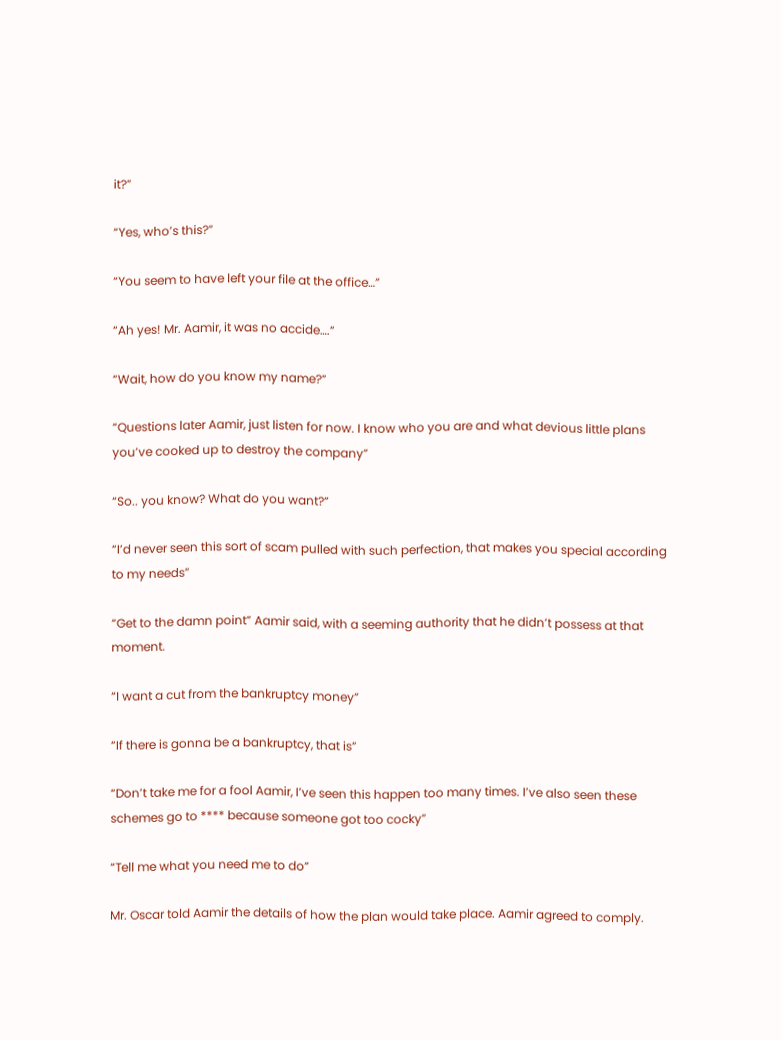it?”

“Yes, who’s this?”

“You seem to have left your file at the office…”

“Ah yes! Mr. Aamir, it was no accide….”

“Wait, how do you know my name?”

“Questions later Aamir, just listen for now. I know who you are and what devious little plans you’ve cooked up to destroy the company”

“So.. you know? What do you want?”

“I’d never seen this sort of scam pulled with such perfection, that makes you special according to my needs”

“Get to the damn point” Aamir said, with a seeming authority that he didn’t possess at that moment.

“I want a cut from the bankruptcy money”

“If there is gonna be a bankruptcy, that is”

“Don’t take me for a fool Aamir, I’ve seen this happen too many times. I’ve also seen these schemes go to **** because someone got too cocky”

“Tell me what you need me to do”

Mr. Oscar told Aamir the details of how the plan would take place. Aamir agreed to comply.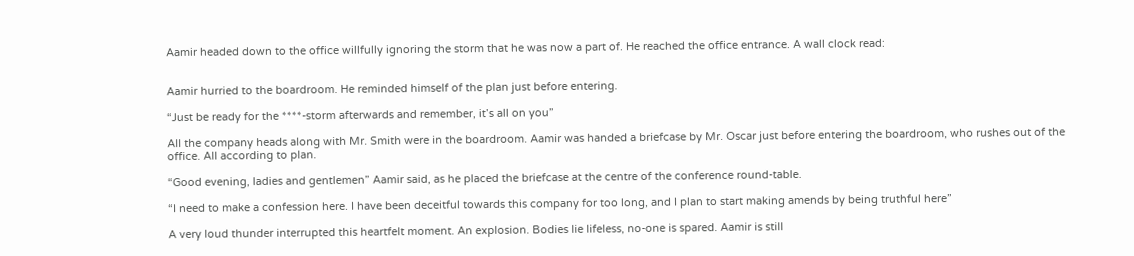Aamir headed down to the office willfully ignoring the storm that he was now a part of. He reached the office entrance. A wall clock read:


Aamir hurried to the boardroom. He reminded himself of the plan just before entering.

“Just be ready for the ****-storm afterwards and remember, it’s all on you”

All the company heads along with Mr. Smith were in the boardroom. Aamir was handed a briefcase by Mr. Oscar just before entering the boardroom, who rushes out of the office. All according to plan.

“Good evening, ladies and gentlemen” Aamir said, as he placed the briefcase at the centre of the conference round-table.

“I need to make a confession here. I have been deceitful towards this company for too long, and I plan to start making amends by being truthful here”

A very loud thunder interrupted this heartfelt moment. An explosion. Bodies lie lifeless, no-one is spared. Aamir is still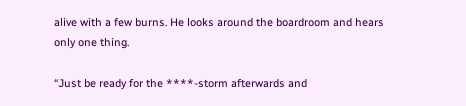alive with a few burns. He looks around the boardroom and hears only one thing.

“Just be ready for the ****-storm afterwards and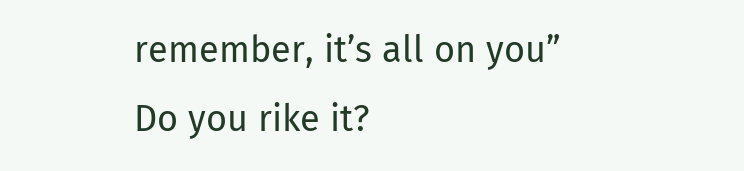remember, it’s all on you”
Do you rike it?